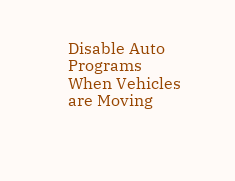Disable Auto Programs When Vehicles are Moving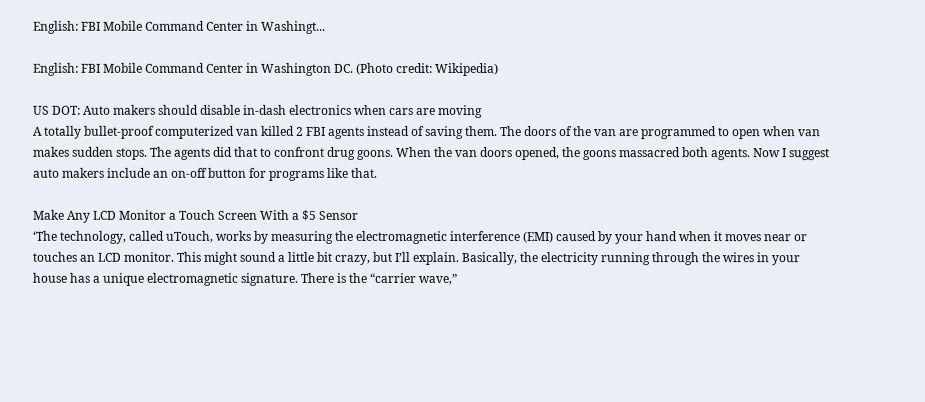English: FBI Mobile Command Center in Washingt...

English: FBI Mobile Command Center in Washington DC. (Photo credit: Wikipedia)

US DOT: Auto makers should disable in-dash electronics when cars are moving
A totally bullet-proof computerized van killed 2 FBI agents instead of saving them. The doors of the van are programmed to open when van makes sudden stops. The agents did that to confront drug goons. When the van doors opened, the goons massacred both agents. Now I suggest auto makers include an on-off button for programs like that.

Make Any LCD Monitor a Touch Screen With a $5 Sensor
‘The technology, called uTouch, works by measuring the electromagnetic interference (EMI) caused by your hand when it moves near or touches an LCD monitor. This might sound a little bit crazy, but I’ll explain. Basically, the electricity running through the wires in your house has a unique electromagnetic signature. There is the “carrier wave,”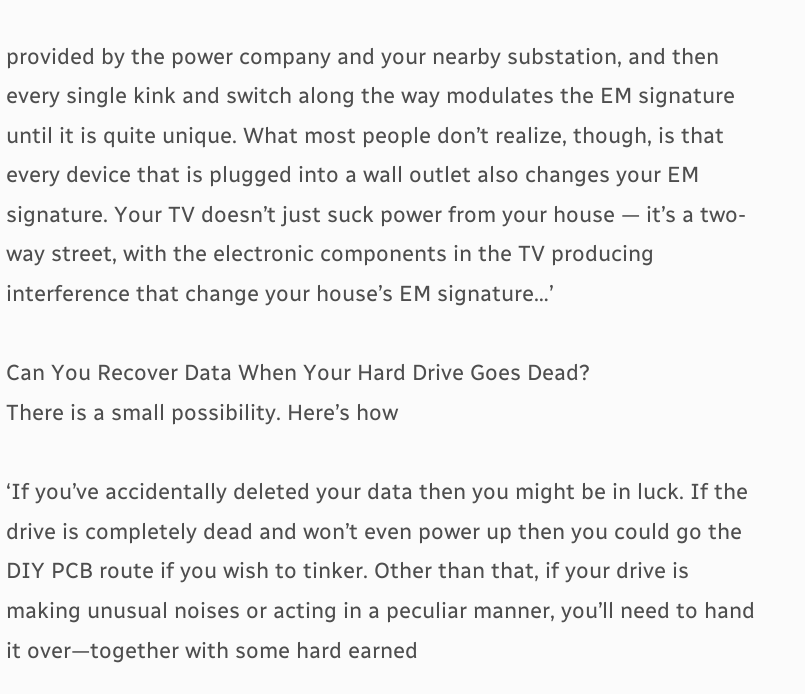provided by the power company and your nearby substation, and then every single kink and switch along the way modulates the EM signature until it is quite unique. What most people don’t realize, though, is that every device that is plugged into a wall outlet also changes your EM signature. Your TV doesn’t just suck power from your house — it’s a two-way street, with the electronic components in the TV producing interference that change your house’s EM signature…’

Can You Recover Data When Your Hard Drive Goes Dead?
There is a small possibility. Here’s how

‘If you’ve accidentally deleted your data then you might be in luck. If the drive is completely dead and won’t even power up then you could go the DIY PCB route if you wish to tinker. Other than that, if your drive is making unusual noises or acting in a peculiar manner, you’ll need to hand it over—together with some hard earned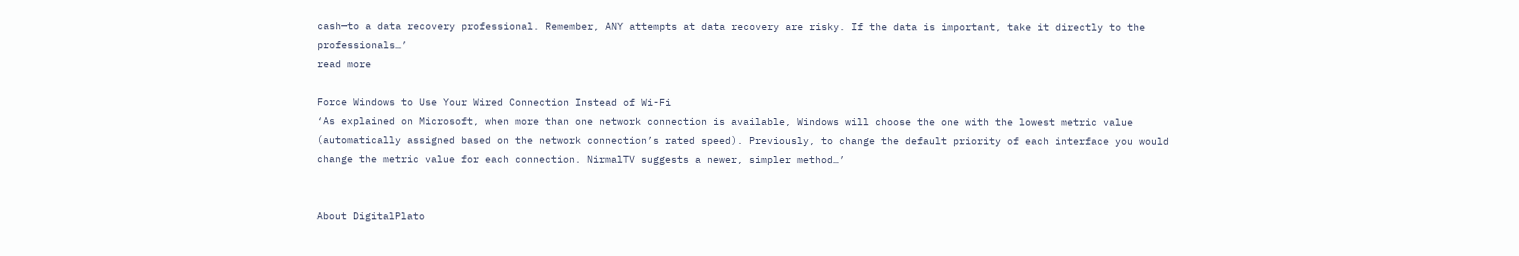cash—to a data recovery professional. Remember, ANY attempts at data recovery are risky. If the data is important, take it directly to the professionals…’
read more

Force Windows to Use Your Wired Connection Instead of Wi-Fi
‘As explained on Microsoft, when more than one network connection is available, Windows will choose the one with the lowest metric value (automatically assigned based on the network connection’s rated speed). Previously, to change the default priority of each interface you would change the metric value for each connection. NirmalTV suggests a newer, simpler method…’


About DigitalPlato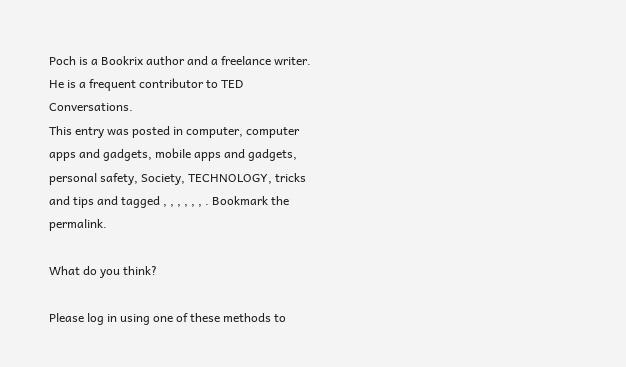Poch is a Bookrix author and a freelance writer. He is a frequent contributor to TED Conversations.
This entry was posted in computer, computer apps and gadgets, mobile apps and gadgets, personal safety, Society, TECHNOLOGY, tricks and tips and tagged , , , , , , . Bookmark the permalink.

What do you think?

Please log in using one of these methods to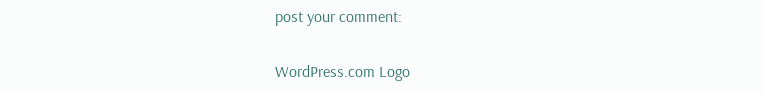post your comment:

WordPress.com Logo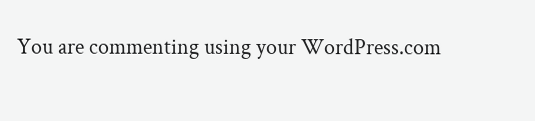You are commenting using your WordPress.com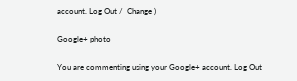account. Log Out /  Change )

Google+ photo

You are commenting using your Google+ account. Log Out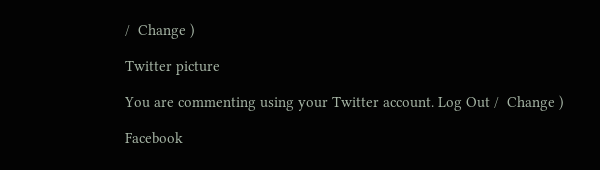/  Change )

Twitter picture

You are commenting using your Twitter account. Log Out /  Change )

Facebook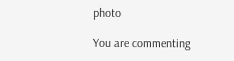photo

You are commenting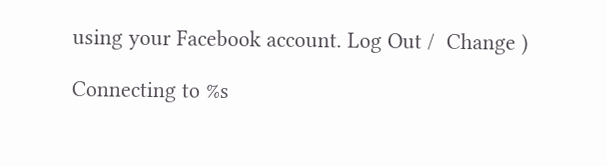using your Facebook account. Log Out /  Change )

Connecting to %s